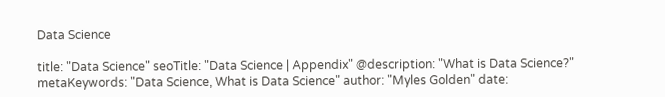Data Science

title: "Data Science" seoTitle: "Data Science | Appendix" @description: "What is Data Science?" metaKeywords: "Data Science, What is Data Science" author: "Myles Golden" date: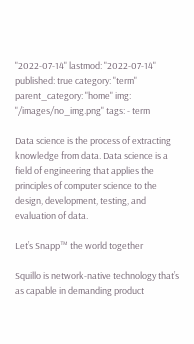"2022-07-14" lastmod: "2022-07-14" published: true category: "term" parent_category: "home" img: "/images/no_img.png" tags: - term

Data science is the process of extracting knowledge from data. Data science is a field of engineering that applies the principles of computer science to the design, development, testing, and evaluation of data.

Let’s Snapp™ the world together

Squillo is network-native technology that’s as capable in demanding product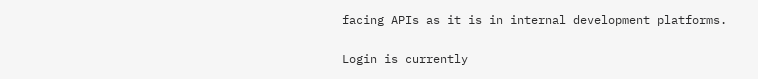facing APIs as it is in internal development platforms.


Login is currently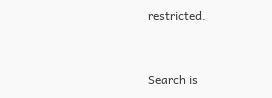restricted.


Search is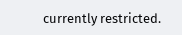currently restricted.